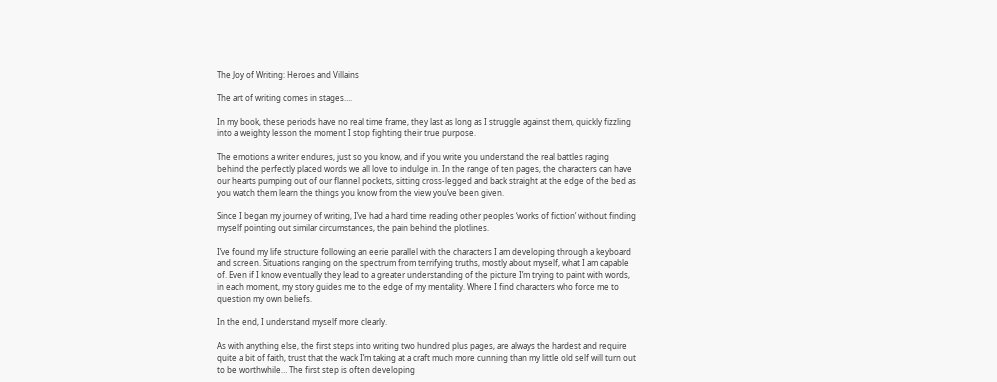The Joy of Writing: Heroes and Villains

The art of writing comes in stages….

In my book, these periods have no real time frame, they last as long as I struggle against them, quickly fizzling into a weighty lesson the moment I stop fighting their true purpose.

The emotions a writer endures, just so you know, and if you write you understand the real battles raging behind the perfectly placed words we all love to indulge in. In the range of ten pages, the characters can have our hearts pumping out of our flannel pockets, sitting cross-legged and back straight at the edge of the bed as you watch them learn the things you know from the view you’ve been given.

Since I began my journey of writing, I’ve had a hard time reading other peoples ‘works of fiction’ without finding myself pointing out similar circumstances, the pain behind the plotlines.

I’ve found my life structure following an eerie parallel with the characters I am developing through a keyboard and screen. Situations ranging on the spectrum from terrifying truths, mostly about myself, what I am capable of. Even if I know eventually they lead to a greater understanding of the picture I’m trying to paint with words, in each moment, my story guides me to the edge of my mentality. Where I find characters who force me to question my own beliefs.

In the end, I understand myself more clearly.

As with anything else, the first steps into writing two hundred plus pages, are always the hardest and require quite a bit of faith, trust that the wack I’m taking at a craft much more cunning than my little old self will turn out to be worthwhile… The first step is often developing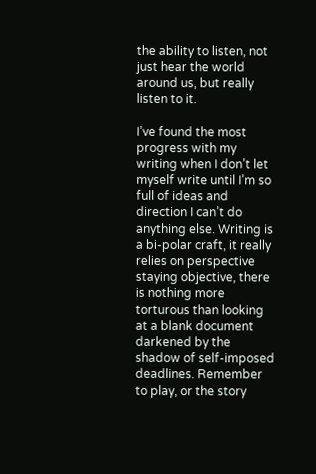the ability to listen, not just hear the world around us, but really listen to it.

I’ve found the most progress with my writing when I don’t let myself write until I’m so full of ideas and direction I can’t do anything else. Writing is a bi-polar craft, it really relies on perspective staying objective, there is nothing more torturous than looking at a blank document darkened by the shadow of self-imposed deadlines. Remember to play, or the story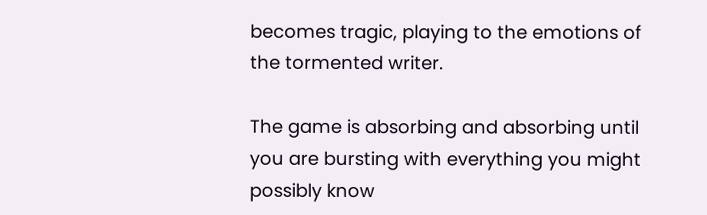becomes tragic, playing to the emotions of the tormented writer.

The game is absorbing and absorbing until you are bursting with everything you might possibly know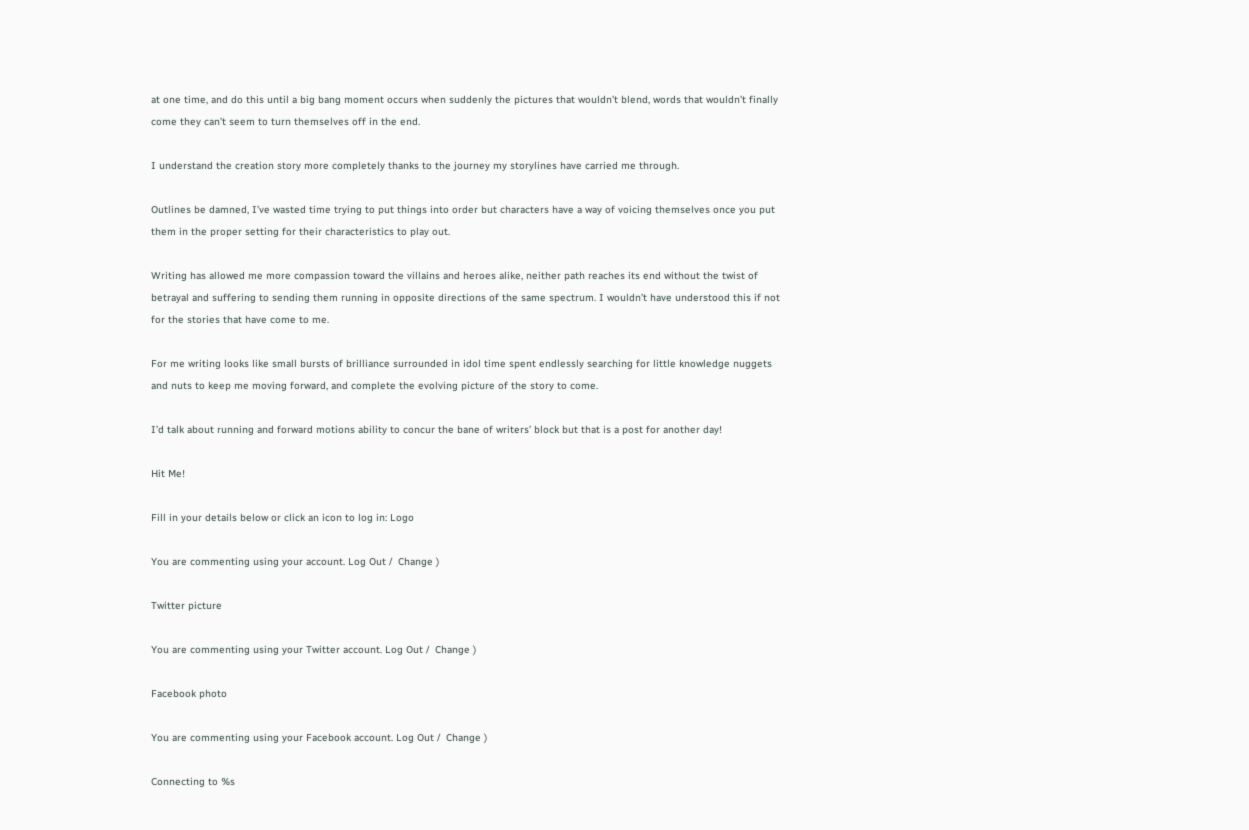at one time, and do this until a big bang moment occurs when suddenly the pictures that wouldn’t blend, words that wouldn’t finally come they can’t seem to turn themselves off in the end.

I understand the creation story more completely thanks to the journey my storylines have carried me through.

Outlines be damned, I’ve wasted time trying to put things into order but characters have a way of voicing themselves once you put them in the proper setting for their characteristics to play out.

Writing has allowed me more compassion toward the villains and heroes alike, neither path reaches its end without the twist of betrayal and suffering to sending them running in opposite directions of the same spectrum. I wouldn’t have understood this if not for the stories that have come to me.

For me writing looks like small bursts of brilliance surrounded in idol time spent endlessly searching for little knowledge nuggets and nuts to keep me moving forward, and complete the evolving picture of the story to come.

I’d talk about running and forward motions ability to concur the bane of writers’ block but that is a post for another day!

Hit Me!

Fill in your details below or click an icon to log in: Logo

You are commenting using your account. Log Out /  Change )

Twitter picture

You are commenting using your Twitter account. Log Out /  Change )

Facebook photo

You are commenting using your Facebook account. Log Out /  Change )

Connecting to %s